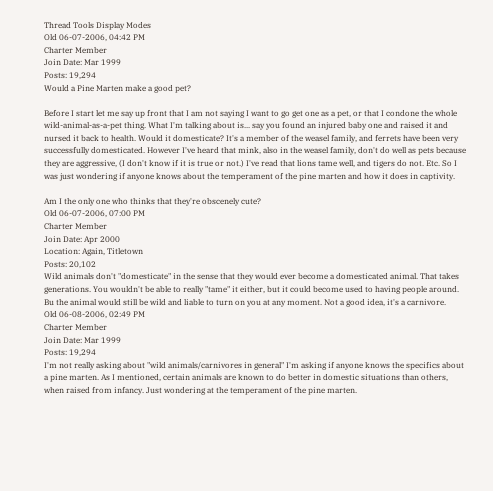Thread Tools Display Modes
Old 06-07-2006, 04:42 PM
Charter Member
Join Date: Mar 1999
Posts: 19,294
Would a Pine Marten make a good pet?

Before I start let me say up front that I am not saying I want to go get one as a pet, or that I condone the whole wild-animal-as-a-pet thing. What I'm talking about is... say you found an injured baby one and raised it and nursed it back to health. Would it domesticate? It's a member of the weasel family, and ferrets have been very successfully domesticated. However I've heard that mink, also in the weasel family, don't do well as pets because they are aggressive, (I don't know if it is true or not.) I've read that lions tame well, and tigers do not. Etc. So I was just wondering if anyone knows about the temperament of the pine marten and how it does in captivity.

Am I the only one who thinks that they're obscenely cute?
Old 06-07-2006, 07:00 PM
Charter Member
Join Date: Apr 2000
Location: Again, Titletown
Posts: 20,102
Wild animals don't "domesticate" in the sense that they would ever become a domesticated animal. That takes generations. You wouldn't be able to really "tame" it either, but it could become used to having people around. Bu the animal would still be wild and liable to turn on you at any moment. Not a good idea, it's a carnivore.
Old 06-08-2006, 02:49 PM
Charter Member
Join Date: Mar 1999
Posts: 19,294
I'm not really asking about "wild animals/carnivores in general" I'm asking if anyone knows the specifics about a pine marten. As I mentioned, certain animals are known to do better in domestic situations than others, when raised from infancy. Just wondering at the temperament of the pine marten.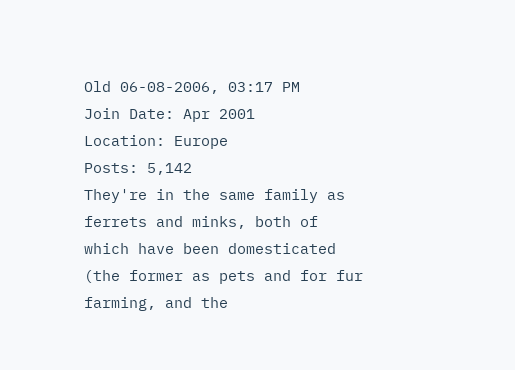Old 06-08-2006, 03:17 PM
Join Date: Apr 2001
Location: Europe
Posts: 5,142
They're in the same family as ferrets and minks, both of which have been domesticated (the former as pets and for fur farming, and the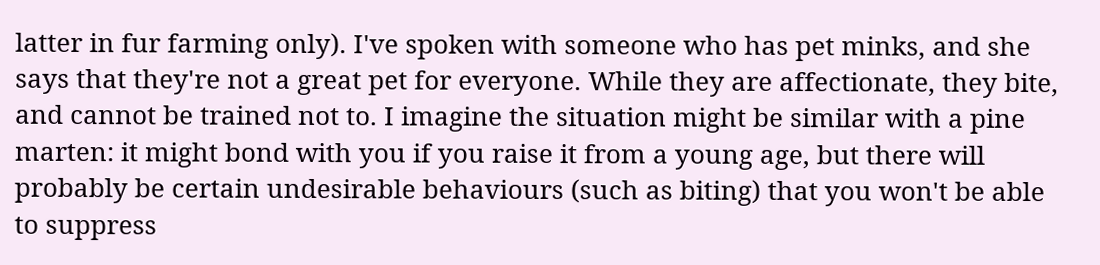latter in fur farming only). I've spoken with someone who has pet minks, and she says that they're not a great pet for everyone. While they are affectionate, they bite, and cannot be trained not to. I imagine the situation might be similar with a pine marten: it might bond with you if you raise it from a young age, but there will probably be certain undesirable behaviours (such as biting) that you won't be able to suppress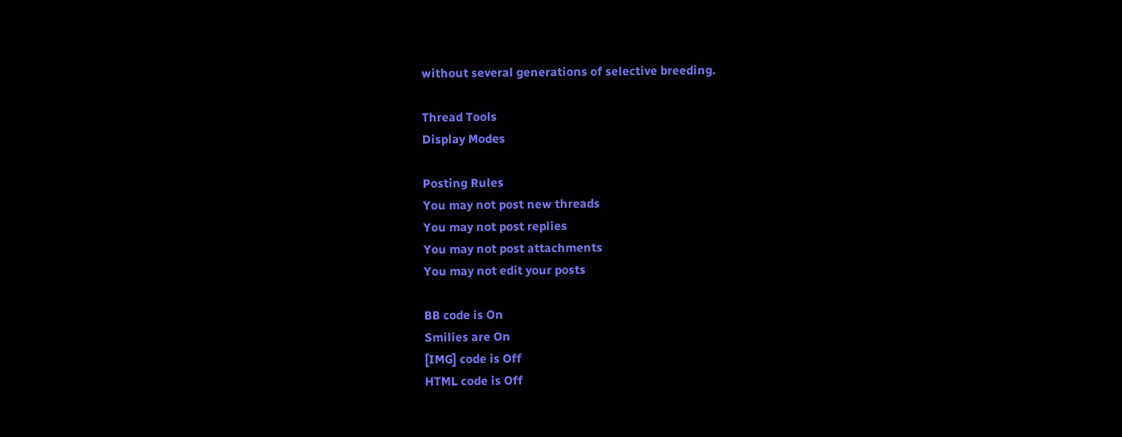without several generations of selective breeding.

Thread Tools
Display Modes

Posting Rules
You may not post new threads
You may not post replies
You may not post attachments
You may not edit your posts

BB code is On
Smilies are On
[IMG] code is Off
HTML code is Off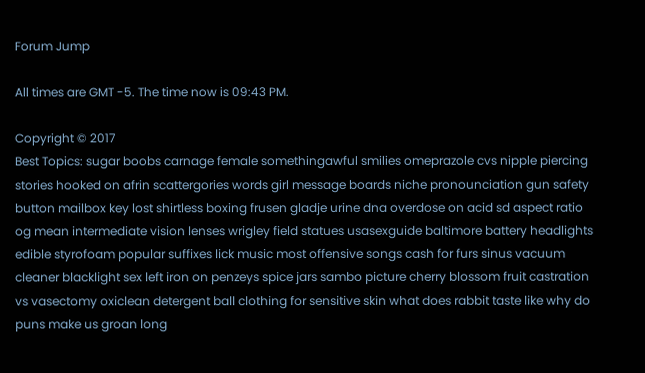Forum Jump

All times are GMT -5. The time now is 09:43 PM.

Copyright © 2017
Best Topics: sugar boobs carnage female somethingawful smilies omeprazole cvs nipple piercing stories hooked on afrin scattergories words girl message boards niche pronounciation gun safety button mailbox key lost shirtless boxing frusen gladje urine dna overdose on acid sd aspect ratio og mean intermediate vision lenses wrigley field statues usasexguide baltimore battery headlights edible styrofoam popular suffixes lick music most offensive songs cash for furs sinus vacuum cleaner blacklight sex left iron on penzeys spice jars sambo picture cherry blossom fruit castration vs vasectomy oxiclean detergent ball clothing for sensitive skin what does rabbit taste like why do puns make us groan long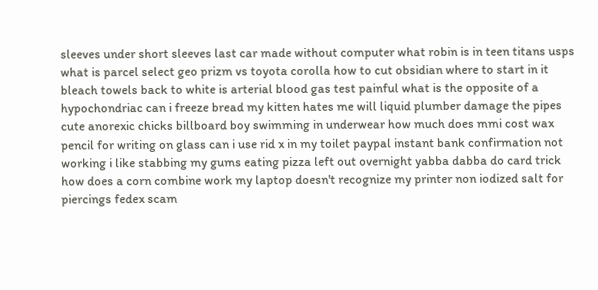sleeves under short sleeves last car made without computer what robin is in teen titans usps what is parcel select geo prizm vs toyota corolla how to cut obsidian where to start in it bleach towels back to white is arterial blood gas test painful what is the opposite of a hypochondriac can i freeze bread my kitten hates me will liquid plumber damage the pipes cute anorexic chicks billboard boy swimming in underwear how much does mmi cost wax pencil for writing on glass can i use rid x in my toilet paypal instant bank confirmation not working i like stabbing my gums eating pizza left out overnight yabba dabba do card trick how does a corn combine work my laptop doesn't recognize my printer non iodized salt for piercings fedex scam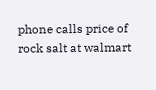phone calls price of rock salt at walmart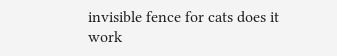invisible fence for cats does it work